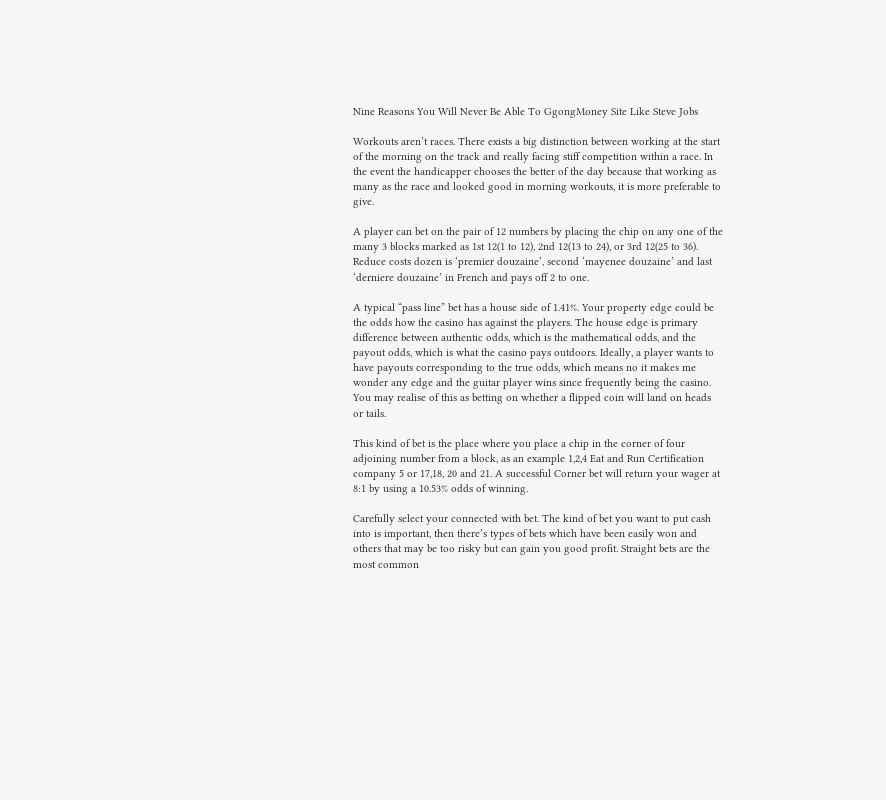Nine Reasons You Will Never Be Able To GgongMoney Site Like Steve Jobs

Workouts aren’t races. There exists a big distinction between working at the start of the morning on the track and really facing stiff competition within a race. In the event the handicapper chooses the better of the day because that working as many as the race and looked good in morning workouts, it is more preferable to give.

A player can bet on the pair of 12 numbers by placing the chip on any one of the many 3 blocks marked as 1st 12(1 to 12), 2nd 12(13 to 24), or 3rd 12(25 to 36). Reduce costs dozen is ‘premier douzaine’, second ‘mayenee douzaine’ and last ‘derniere douzaine’ in French and pays off 2 to one.

A typical “pass line” bet has a house side of 1.41%. Your property edge could be the odds how the casino has against the players. The house edge is primary difference between authentic odds, which is the mathematical odds, and the payout odds, which is what the casino pays outdoors. Ideally, a player wants to have payouts corresponding to the true odds, which means no it makes me wonder any edge and the guitar player wins since frequently being the casino. You may realise of this as betting on whether a flipped coin will land on heads or tails.

This kind of bet is the place where you place a chip in the corner of four adjoining number from a block, as an example 1,2,4 Eat and Run Certification company 5 or 17,18, 20 and 21. A successful Corner bet will return your wager at 8:1 by using a 10.53% odds of winning.

Carefully select your connected with bet. The kind of bet you want to put cash into is important, then there’s types of bets which have been easily won and others that may be too risky but can gain you good profit. Straight bets are the most common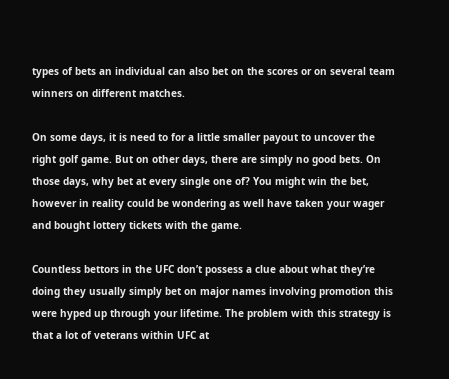types of bets an individual can also bet on the scores or on several team winners on different matches.

On some days, it is need to for a little smaller payout to uncover the right golf game. But on other days, there are simply no good bets. On those days, why bet at every single one of? You might win the bet, however in reality could be wondering as well have taken your wager and bought lottery tickets with the game.

Countless bettors in the UFC don’t possess a clue about what they’re doing they usually simply bet on major names involving promotion this were hyped up through your lifetime. The problem with this strategy is that a lot of veterans within UFC at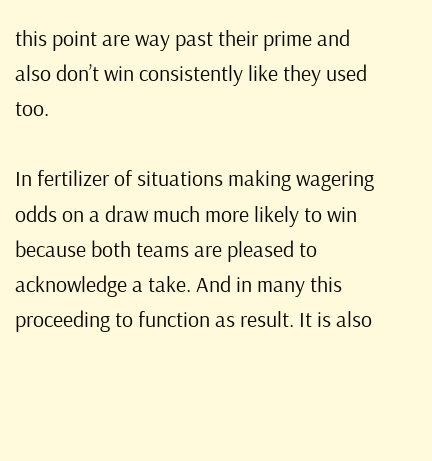this point are way past their prime and also don’t win consistently like they used too.

In fertilizer of situations making wagering odds on a draw much more likely to win because both teams are pleased to acknowledge a take. And in many this proceeding to function as result. It is also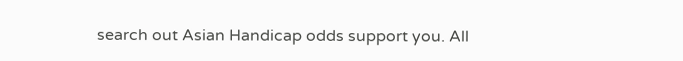search out Asian Handicap odds support you. All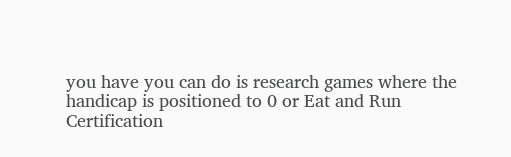you have you can do is research games where the handicap is positioned to 0 or Eat and Run Certification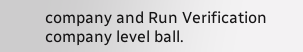company and Run Verification company level ball.